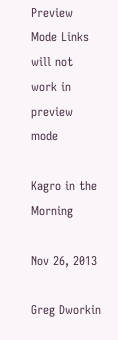Preview Mode Links will not work in preview mode

Kagro in the Morning

Nov 26, 2013

Greg Dworkin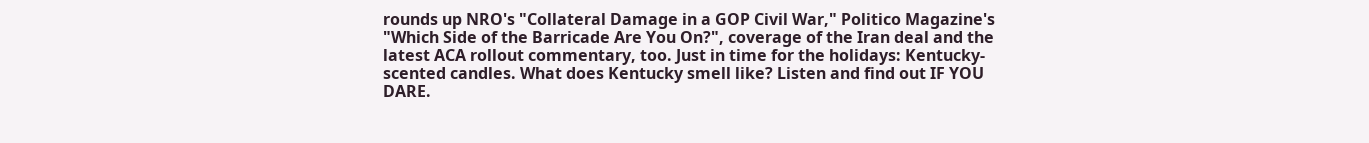rounds up NRO's "Collateral Damage in a GOP Civil War," Politico Magazine's "Which Side of the Barricade Are You On?", coverage of the Iran deal and the latest ACA rollout commentary, too. Just in time for the holidays: Kentucky-scented candles. What does Kentucky smell like? Listen and find out IF YOU DARE.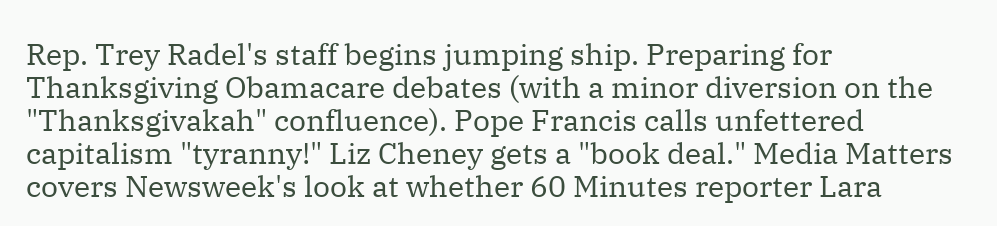Rep. Trey Radel's staff begins jumping ship. Preparing for Thanksgiving Obamacare debates (with a minor diversion on the "Thanksgivakah" confluence). Pope Francis calls unfettered capitalism "tyranny!" Liz Cheney gets a "book deal." Media Matters covers Newsweek's look at whether 60 Minutes reporter Lara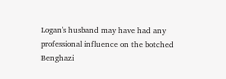Logan's husband may have had any professional influence on the botched Benghazi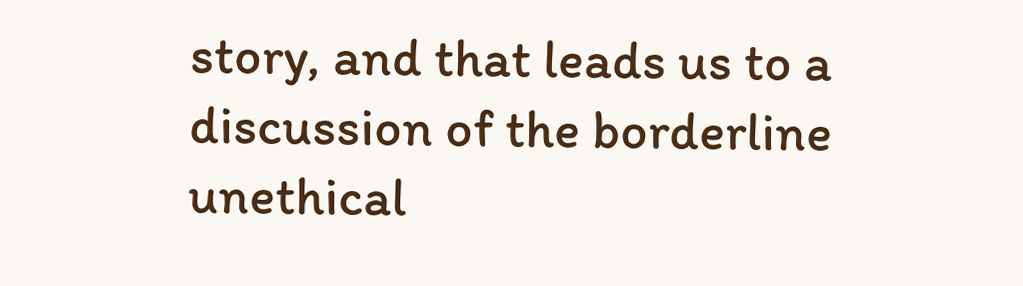story, and that leads us to a discussion of the borderline unethical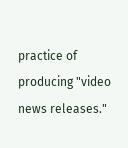practice of producing "video news releases."